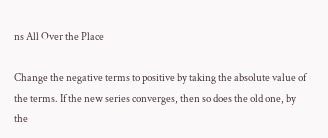ns All Over the Place

Change the negative terms to positive by taking the absolute value of the terms. If the new series converges, then so does the old one, by the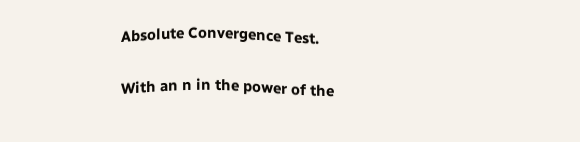Absolute Convergence Test.

With an n in the power of the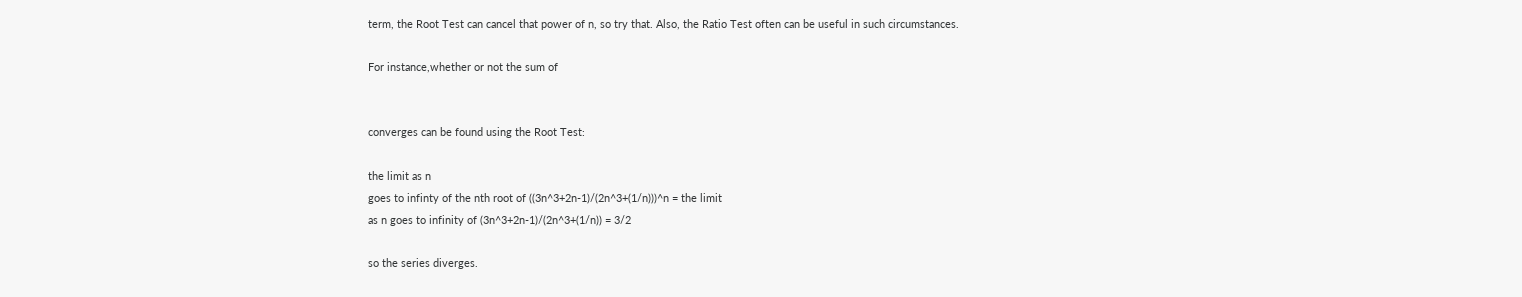term, the Root Test can cancel that power of n, so try that. Also, the Ratio Test often can be useful in such circumstances.

For instance,whether or not the sum of


converges can be found using the Root Test:

the limit as n
goes to infinty of the nth root of ((3n^3+2n-1)/(2n^3+(1/n)))^n = the limit
as n goes to infinity of (3n^3+2n-1)/(2n^3+(1/n)) = 3/2

so the series diverges.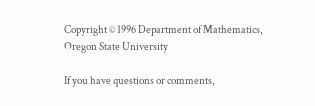Copyright © 1996 Department of Mathematics, Oregon State University

If you have questions or comments,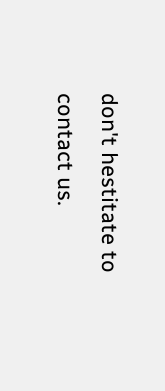don't hestitate to contact us.